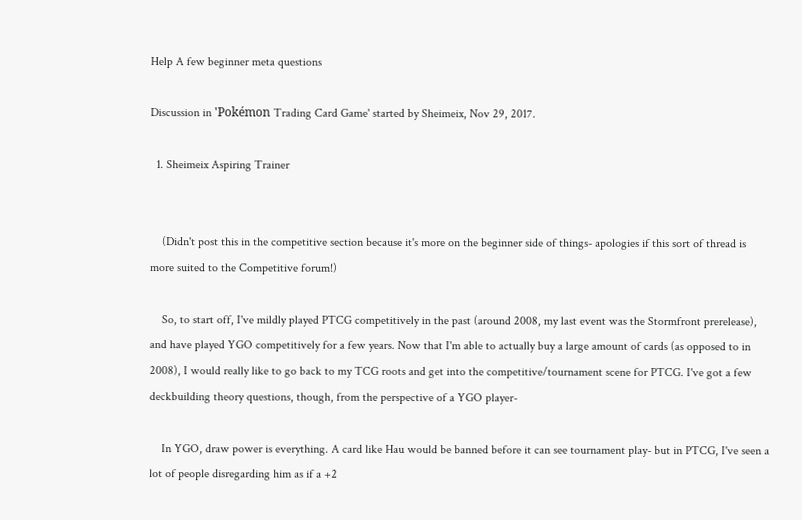Help A few beginner meta questions

Discussion in 'Pokémon Trading Card Game' started by Sheimeix, Nov 29, 2017.

  1. Sheimeix Aspiring Trainer


    (Didn't post this in the competitive section because it's more on the beginner side of things- apologies if this sort of thread is more suited to the Competitive forum!)

    So, to start off, I've mildly played PTCG competitively in the past (around 2008, my last event was the Stormfront prerelease), and have played YGO competitively for a few years. Now that I'm able to actually buy a large amount of cards (as opposed to in 2008), I would really like to go back to my TCG roots and get into the competitive/tournament scene for PTCG. I've got a few deckbuilding theory questions, though, from the perspective of a YGO player-

    In YGO, draw power is everything. A card like Hau would be banned before it can see tournament play- but in PTCG, I've seen a lot of people disregarding him as if a +2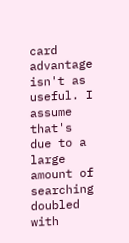card advantage isn't as useful. I assume that's due to a large amount of searching doubled with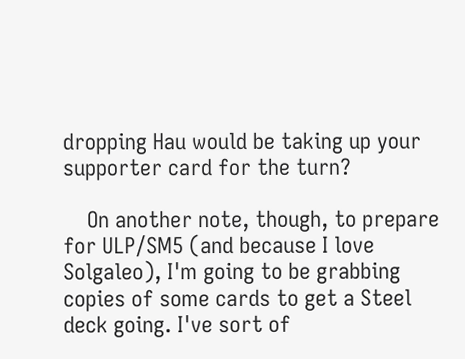dropping Hau would be taking up your supporter card for the turn?

    On another note, though, to prepare for ULP/SM5 (and because I love Solgaleo), I'm going to be grabbing copies of some cards to get a Steel deck going. I've sort of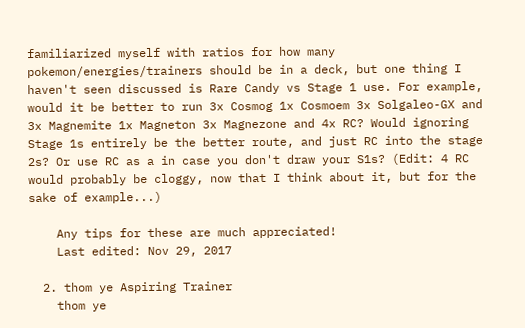familiarized myself with ratios for how many pokemon/energies/trainers should be in a deck, but one thing I haven't seen discussed is Rare Candy vs Stage 1 use. For example, would it be better to run 3x Cosmog 1x Cosmoem 3x Solgaleo-GX and 3x Magnemite 1x Magneton 3x Magnezone and 4x RC? Would ignoring Stage 1s entirely be the better route, and just RC into the stage 2s? Or use RC as a in case you don't draw your S1s? (Edit: 4 RC would probably be cloggy, now that I think about it, but for the sake of example...)

    Any tips for these are much appreciated!
    Last edited: Nov 29, 2017

  2. thom ye Aspiring Trainer
    thom ye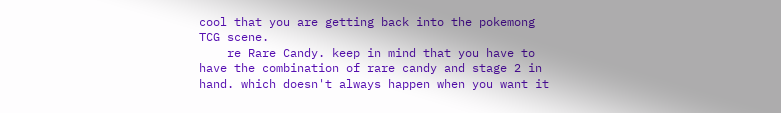cool that you are getting back into the pokemong TCG scene.
    re Rare Candy. keep in mind that you have to have the combination of rare candy and stage 2 in hand. which doesn't always happen when you want it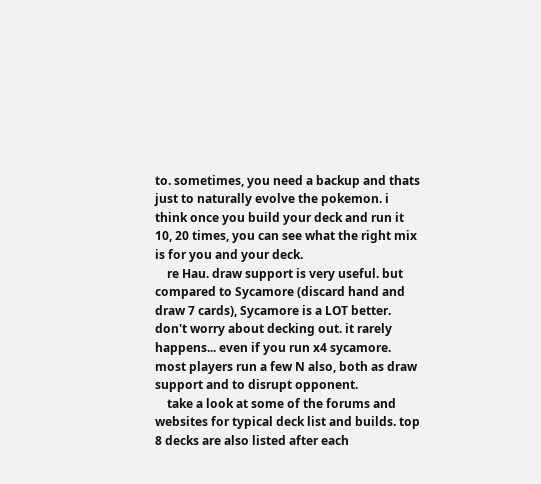to. sometimes, you need a backup and thats just to naturally evolve the pokemon. i think once you build your deck and run it 10, 20 times, you can see what the right mix is for you and your deck.
    re Hau. draw support is very useful. but compared to Sycamore (discard hand and draw 7 cards), Sycamore is a LOT better. don't worry about decking out. it rarely happens... even if you run x4 sycamore. most players run a few N also, both as draw support and to disrupt opponent.
    take a look at some of the forums and websites for typical deck list and builds. top 8 decks are also listed after each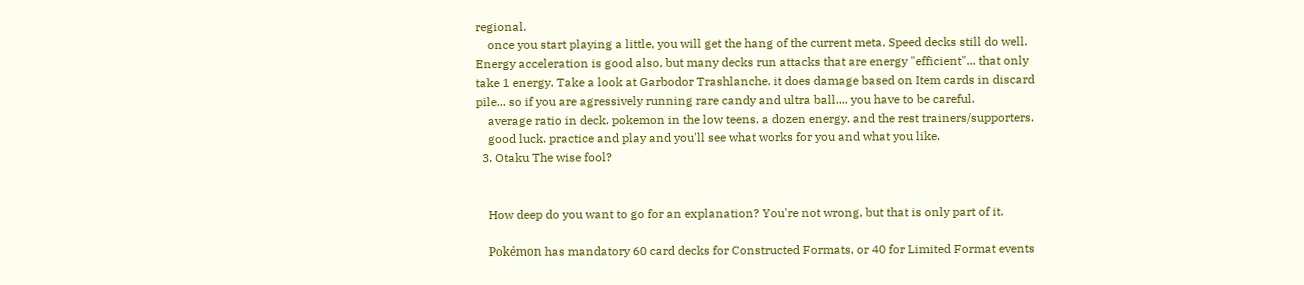regional.
    once you start playing a little, you will get the hang of the current meta. Speed decks still do well. Energy acceleration is good also, but many decks run attacks that are energy "efficient"... that only take 1 energy. Take a look at Garbodor Trashlanche. it does damage based on Item cards in discard pile... so if you are agressively running rare candy and ultra ball.... you have to be careful.
    average ratio in deck. pokemon in the low teens. a dozen energy. and the rest trainers/supporters.
    good luck. practice and play and you'll see what works for you and what you like.
  3. Otaku The wise fool?


    How deep do you want to go for an explanation? You're not wrong, but that is only part of it.

    Pokémon has mandatory 60 card decks for Constructed Formats, or 40 for Limited Format events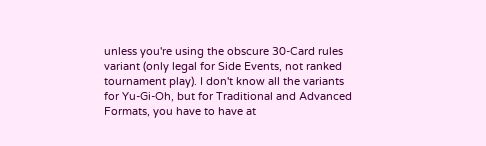unless you're using the obscure 30-Card rules variant (only legal for Side Events, not ranked tournament play). I don't know all the variants for Yu-Gi-Oh, but for Traditional and Advanced Formats, you have to have at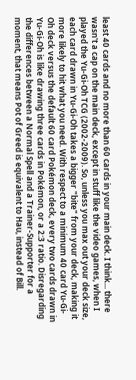least 40 cards and no more than 60 cards in your main deck. I think... there wasn't a cap on the main deck, except in stuff like the video games, when I played the Yu-Gi-Oh TCG (2002-2009). So, unless you max out your deck size, each card drawn in Yu-Gi-Oh takes a bigger "bite" from your deck, making it more likely to hit what you need. With respect to a minimum 40 card Yu-Gi-Oh deck versus the default 60 card Pokémon deck, every two cards drawn in Yu-Gi-Oh is like drawing three cards in Pokémon, or a 2:3 ratio. Disregarding the differences between a Normal Spell and a Trainer-Supporter for a moment, that means Pot of Greed is equivalent to Hau, instead of Bill.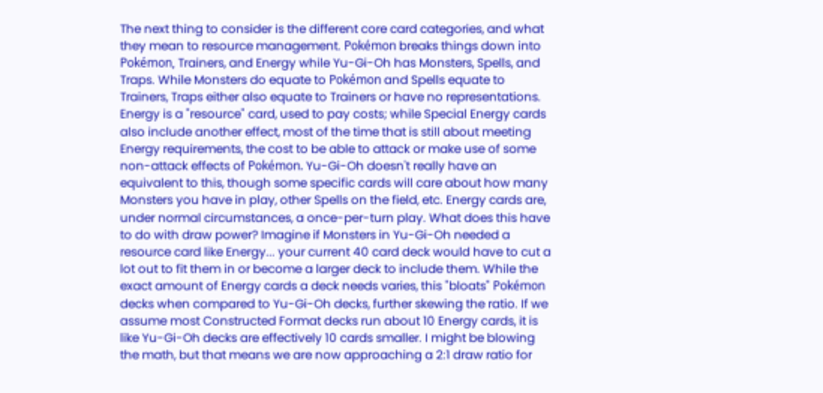The next thing to consider is the different core card categories, and what they mean to resource management. Pokémon breaks things down into Pokémon, Trainers, and Energy while Yu-Gi-Oh has Monsters, Spells, and Traps. While Monsters do equate to Pokémon and Spells equate to Trainers, Traps either also equate to Trainers or have no representations. Energy is a "resource" card, used to pay costs; while Special Energy cards also include another effect, most of the time that is still about meeting Energy requirements, the cost to be able to attack or make use of some non-attack effects of Pokémon. Yu-Gi-Oh doesn't really have an equivalent to this, though some specific cards will care about how many Monsters you have in play, other Spells on the field, etc. Energy cards are, under normal circumstances, a once-per-turn play. What does this have to do with draw power? Imagine if Monsters in Yu-Gi-Oh needed a resource card like Energy... your current 40 card deck would have to cut a lot out to fit them in or become a larger deck to include them. While the exact amount of Energy cards a deck needs varies, this "bloats" Pokémon decks when compared to Yu-Gi-Oh decks, further skewing the ratio. If we assume most Constructed Format decks run about 10 Energy cards, it is like Yu-Gi-Oh decks are effectively 10 cards smaller. I might be blowing the math, but that means we are now approaching a 2:1 draw ratio for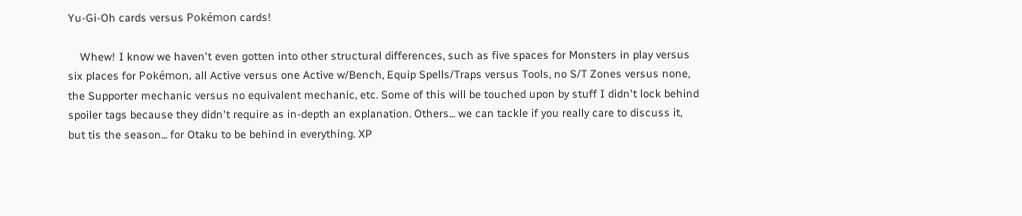Yu-Gi-Oh cards versus Pokémon cards!

    Whew! I know we haven't even gotten into other structural differences, such as five spaces for Monsters in play versus six places for Pokémon, all Active versus one Active w/Bench, Equip Spells/Traps versus Tools, no S/T Zones versus none, the Supporter mechanic versus no equivalent mechanic, etc. Some of this will be touched upon by stuff I didn't lock behind spoiler tags because they didn't require as in-depth an explanation. Others... we can tackle if you really care to discuss it, but tis the season... for Otaku to be behind in everything. XP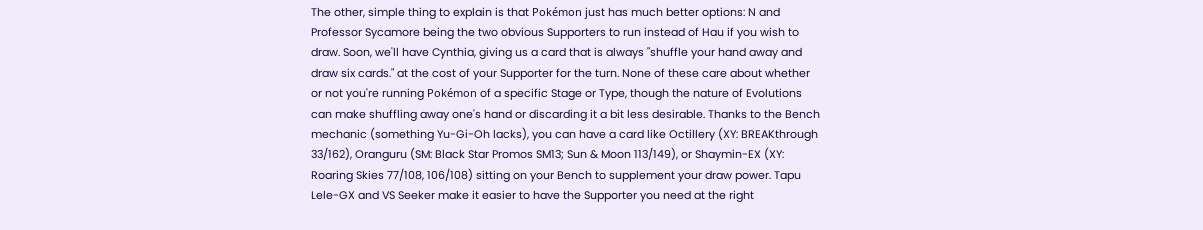The other, simple thing to explain is that Pokémon just has much better options: N and Professor Sycamore being the two obvious Supporters to run instead of Hau if you wish to draw. Soon, we'll have Cynthia, giving us a card that is always "shuffle your hand away and draw six cards." at the cost of your Supporter for the turn. None of these care about whether or not you're running Pokémon of a specific Stage or Type, though the nature of Evolutions can make shuffling away one's hand or discarding it a bit less desirable. Thanks to the Bench mechanic (something Yu-Gi-Oh lacks), you can have a card like Octillery (XY: BREAKthrough 33/162), Oranguru (SM: Black Star Promos SM13; Sun & Moon 113/149), or Shaymin-EX (XY: Roaring Skies 77/108, 106/108) sitting on your Bench to supplement your draw power. Tapu Lele-GX and VS Seeker make it easier to have the Supporter you need at the right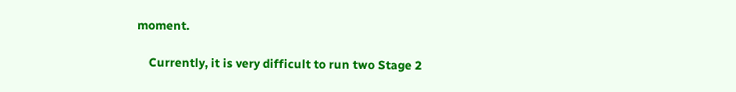moment.

    Currently, it is very difficult to run two Stage 2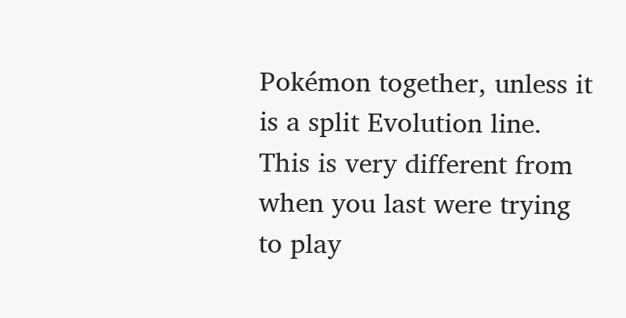Pokémon together, unless it is a split Evolution line. This is very different from when you last were trying to play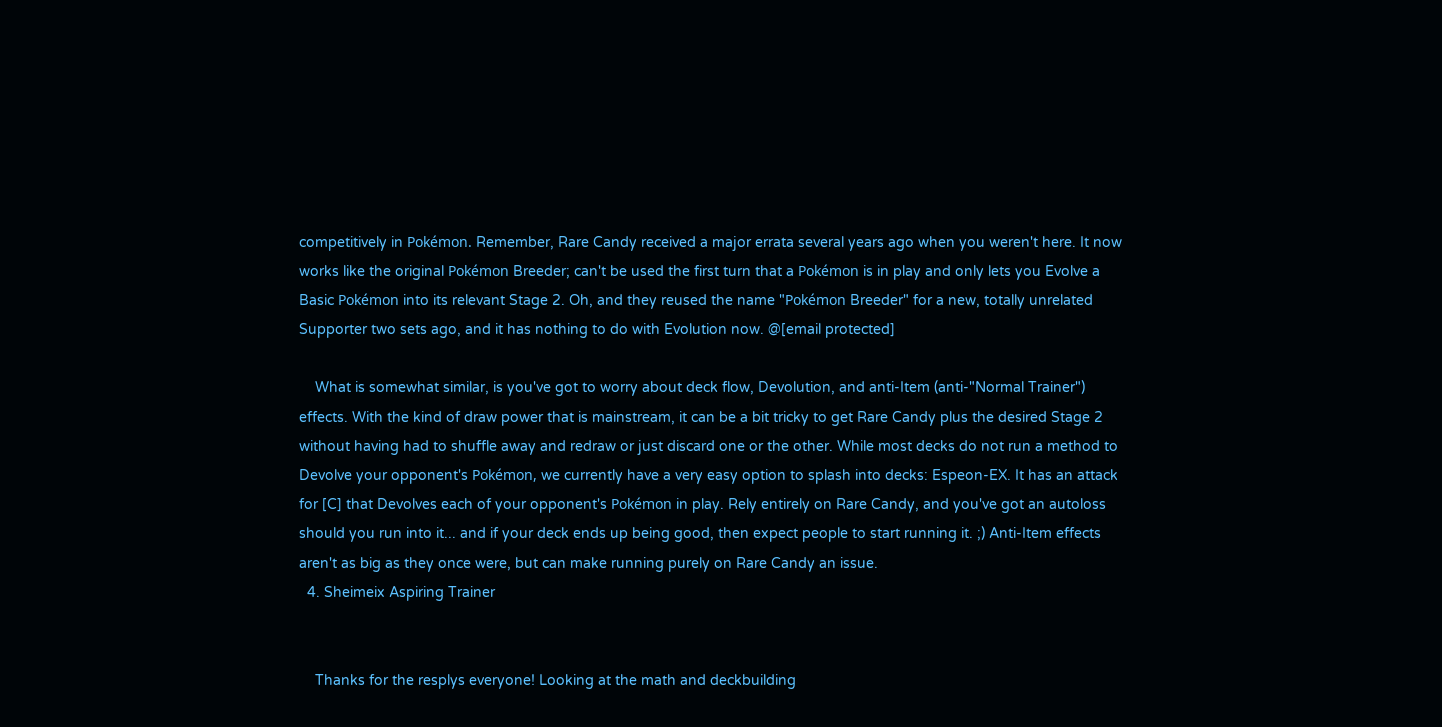competitively in Pokémon. Remember, Rare Candy received a major errata several years ago when you weren't here. It now works like the original Pokémon Breeder; can't be used the first turn that a Pokémon is in play and only lets you Evolve a Basic Pokémon into its relevant Stage 2. Oh, and they reused the name "Pokémon Breeder" for a new, totally unrelated Supporter two sets ago, and it has nothing to do with Evolution now. @[email protected]

    What is somewhat similar, is you've got to worry about deck flow, Devolution, and anti-Item (anti-"Normal Trainer") effects. With the kind of draw power that is mainstream, it can be a bit tricky to get Rare Candy plus the desired Stage 2 without having had to shuffle away and redraw or just discard one or the other. While most decks do not run a method to Devolve your opponent's Pokémon, we currently have a very easy option to splash into decks: Espeon-EX. It has an attack for [C] that Devolves each of your opponent's Pokémon in play. Rely entirely on Rare Candy, and you've got an autoloss should you run into it... and if your deck ends up being good, then expect people to start running it. ;) Anti-Item effects aren't as big as they once were, but can make running purely on Rare Candy an issue.
  4. Sheimeix Aspiring Trainer


    Thanks for the resplys everyone! Looking at the math and deckbuilding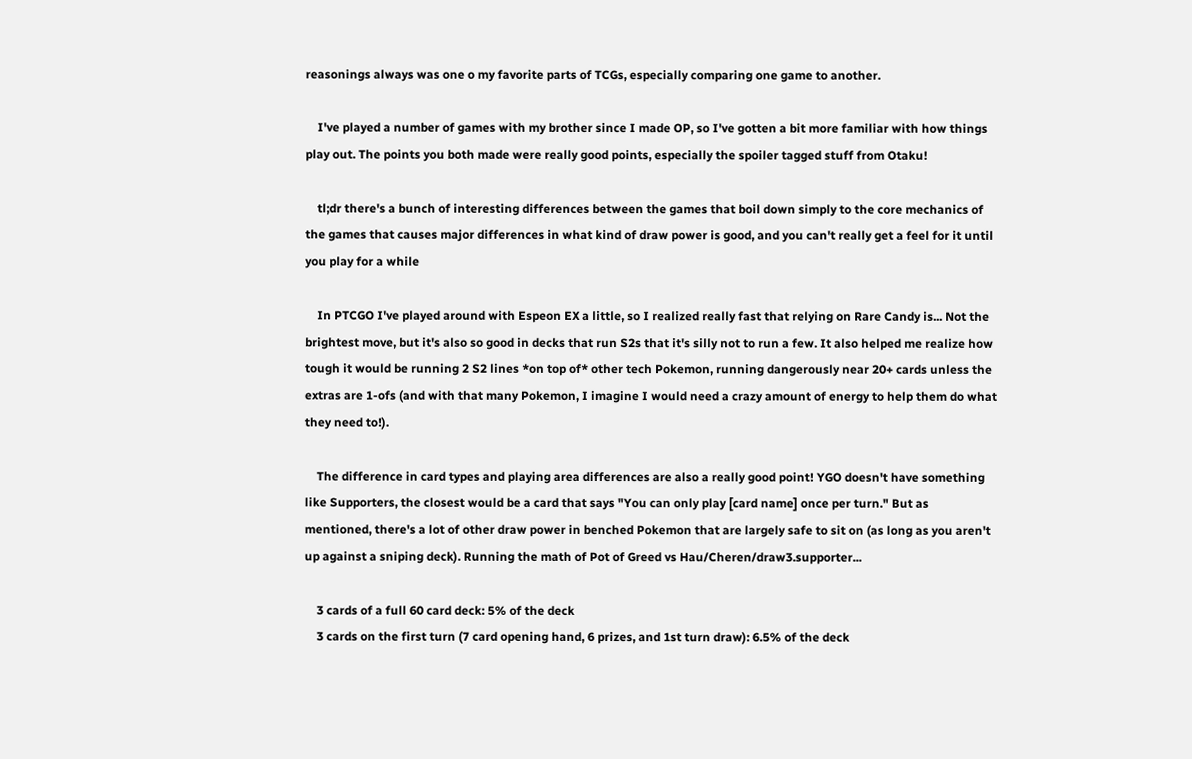reasonings always was one o my favorite parts of TCGs, especially comparing one game to another.

    I've played a number of games with my brother since I made OP, so I've gotten a bit more familiar with how things play out. The points you both made were really good points, especially the spoiler tagged stuff from Otaku!

    tl;dr there's a bunch of interesting differences between the games that boil down simply to the core mechanics of the games that causes major differences in what kind of draw power is good, and you can't really get a feel for it until you play for a while

    In PTCGO I've played around with Espeon EX a little, so I realized really fast that relying on Rare Candy is... Not the brightest move, but it's also so good in decks that run S2s that it's silly not to run a few. It also helped me realize how tough it would be running 2 S2 lines *on top of* other tech Pokemon, running dangerously near 20+ cards unless the extras are 1-ofs (and with that many Pokemon, I imagine I would need a crazy amount of energy to help them do what they need to!).

    The difference in card types and playing area differences are also a really good point! YGO doesn't have something like Supporters, the closest would be a card that says "You can only play [card name] once per turn." But as mentioned, there's a lot of other draw power in benched Pokemon that are largely safe to sit on (as long as you aren't up against a sniping deck). Running the math of Pot of Greed vs Hau/Cheren/draw3.supporter...

    3 cards of a full 60 card deck: 5% of the deck
    3 cards on the first turn (7 card opening hand, 6 prizes, and 1st turn draw): 6.5% of the deck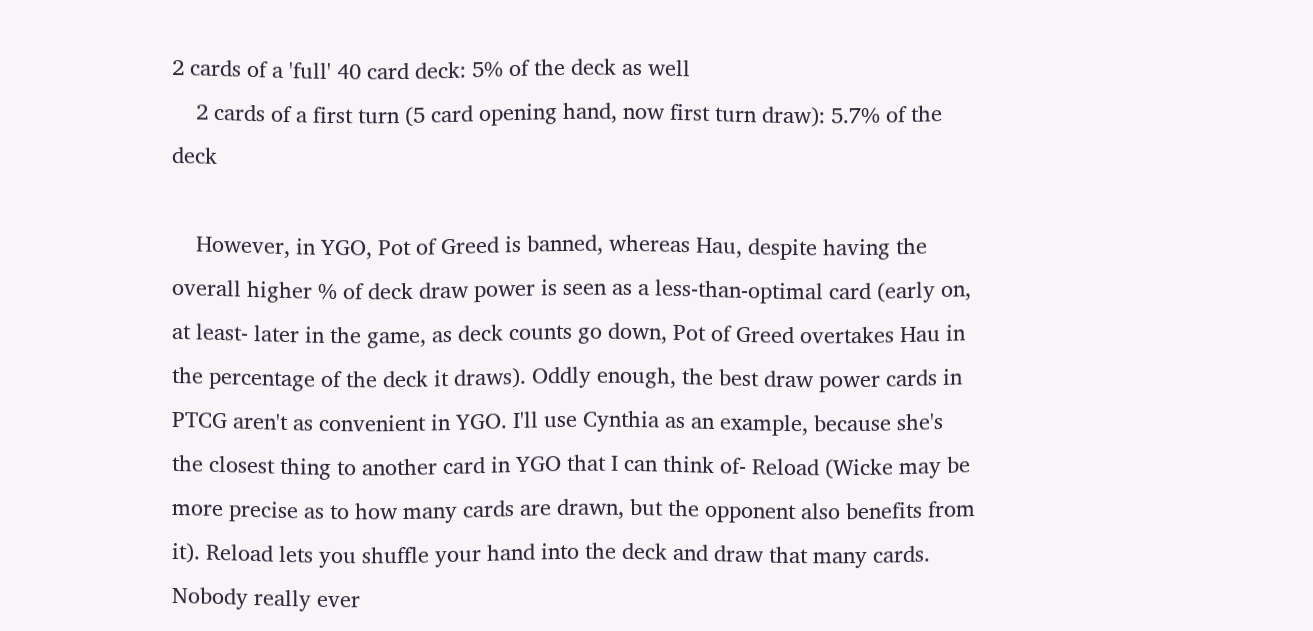2 cards of a 'full' 40 card deck: 5% of the deck as well
    2 cards of a first turn (5 card opening hand, now first turn draw): 5.7% of the deck

    However, in YGO, Pot of Greed is banned, whereas Hau, despite having the overall higher % of deck draw power is seen as a less-than-optimal card (early on, at least- later in the game, as deck counts go down, Pot of Greed overtakes Hau in the percentage of the deck it draws). Oddly enough, the best draw power cards in PTCG aren't as convenient in YGO. I'll use Cynthia as an example, because she's the closest thing to another card in YGO that I can think of- Reload (Wicke may be more precise as to how many cards are drawn, but the opponent also benefits from it). Reload lets you shuffle your hand into the deck and draw that many cards. Nobody really ever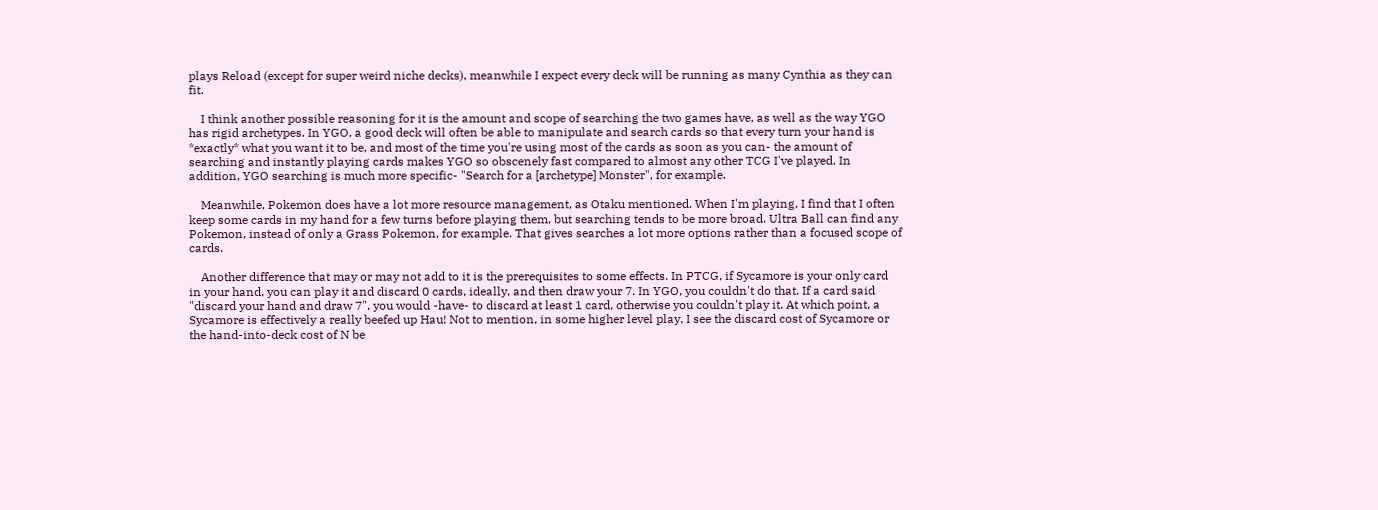plays Reload (except for super weird niche decks), meanwhile I expect every deck will be running as many Cynthia as they can fit.

    I think another possible reasoning for it is the amount and scope of searching the two games have, as well as the way YGO has rigid archetypes. In YGO, a good deck will often be able to manipulate and search cards so that every turn your hand is *exactly* what you want it to be, and most of the time you're using most of the cards as soon as you can- the amount of searching and instantly playing cards makes YGO so obscenely fast compared to almost any other TCG I've played. In addition, YGO searching is much more specific- "Search for a [archetype] Monster", for example.

    Meanwhile, Pokemon does have a lot more resource management, as Otaku mentioned. When I'm playing, I find that I often keep some cards in my hand for a few turns before playing them, but searching tends to be more broad. Ultra Ball can find any Pokemon, instead of only a Grass Pokemon, for example. That gives searches a lot more options rather than a focused scope of cards.

    Another difference that may or may not add to it is the prerequisites to some effects. In PTCG, if Sycamore is your only card in your hand, you can play it and discard 0 cards, ideally, and then draw your 7. In YGO, you couldn't do that. If a card said "discard your hand and draw 7", you would -have- to discard at least 1 card, otherwise you couldn't play it. At which point, a Sycamore is effectively a really beefed up Hau! Not to mention, in some higher level play, I see the discard cost of Sycamore or the hand-into-deck cost of N be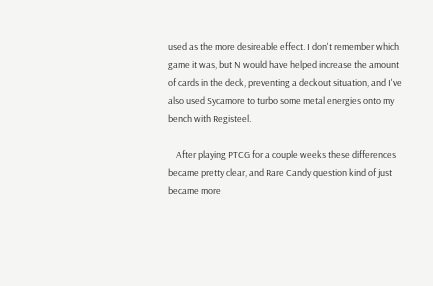used as the more desireable effect. I don't remember which game it was, but N would have helped increase the amount of cards in the deck, preventing a deckout situation, and I've also used Sycamore to turbo some metal energies onto my bench with Registeel.

    After playing PTCG for a couple weeks these differences became pretty clear, and Rare Candy question kind of just became more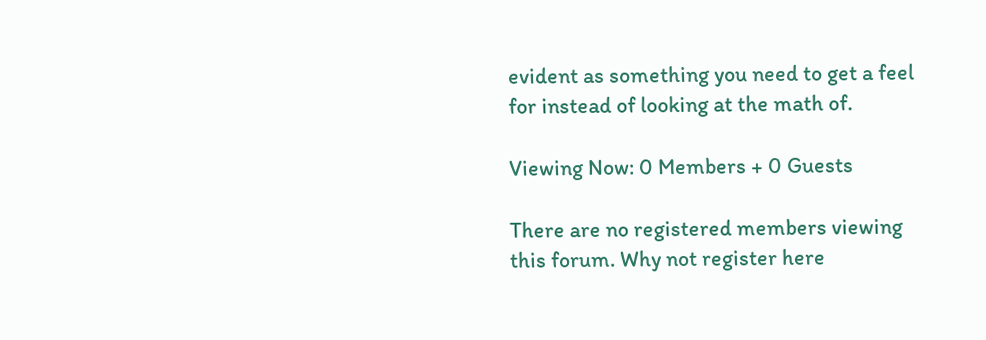evident as something you need to get a feel for instead of looking at the math of.

Viewing Now: 0 Members + 0 Guests

There are no registered members viewing this forum. Why not register here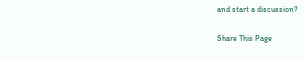and start a discussion?

Share This Page